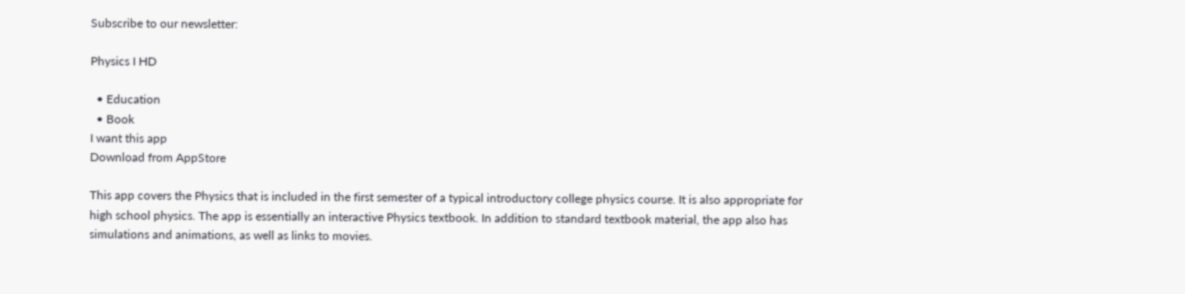Subscribe to our newsletter:

Physics I HD

  • Education
  • Book
I want this app
Download from AppStore

This app covers the Physics that is included in the first semester of a typical introductory college physics course. It is also appropriate for high school physics. The app is essentially an interactive Physics textbook. In addition to standard textbook material, the app also has simulations and animations, as well as links to movies.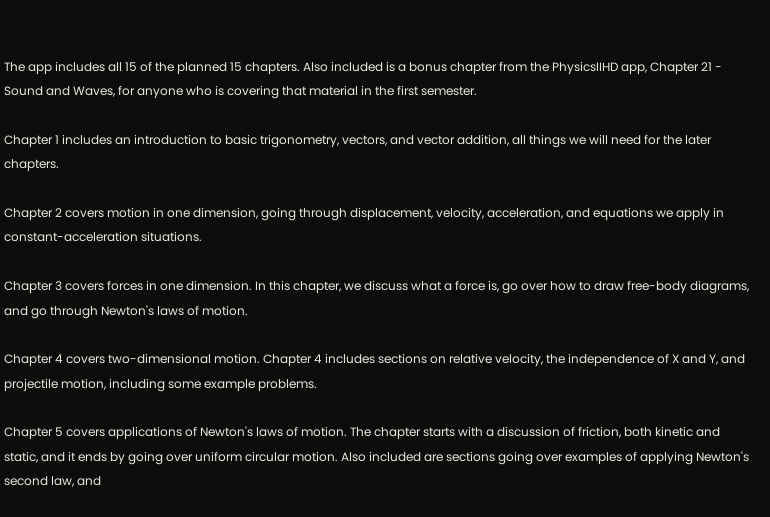The app includes all 15 of the planned 15 chapters. Also included is a bonus chapter from the PhysicsIIHD app, Chapter 21 - Sound and Waves, for anyone who is covering that material in the first semester.

Chapter 1 includes an introduction to basic trigonometry, vectors, and vector addition, all things we will need for the later chapters.

Chapter 2 covers motion in one dimension, going through displacement, velocity, acceleration, and equations we apply in constant-acceleration situations.

Chapter 3 covers forces in one dimension. In this chapter, we discuss what a force is, go over how to draw free-body diagrams, and go through Newton's laws of motion.

Chapter 4 covers two-dimensional motion. Chapter 4 includes sections on relative velocity, the independence of X and Y, and projectile motion, including some example problems.

Chapter 5 covers applications of Newton's laws of motion. The chapter starts with a discussion of friction, both kinetic and static, and it ends by going over uniform circular motion. Also included are sections going over examples of applying Newton's second law, and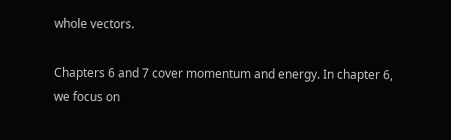whole vectors.

Chapters 6 and 7 cover momentum and energy. In chapter 6, we focus on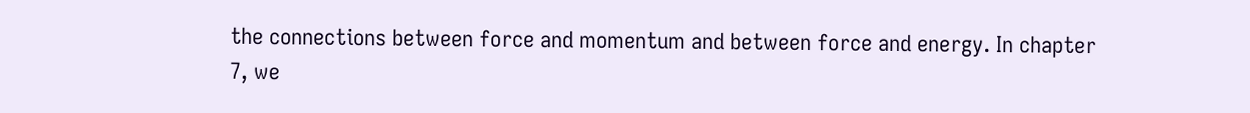the connections between force and momentum and between force and energy. In chapter 7, we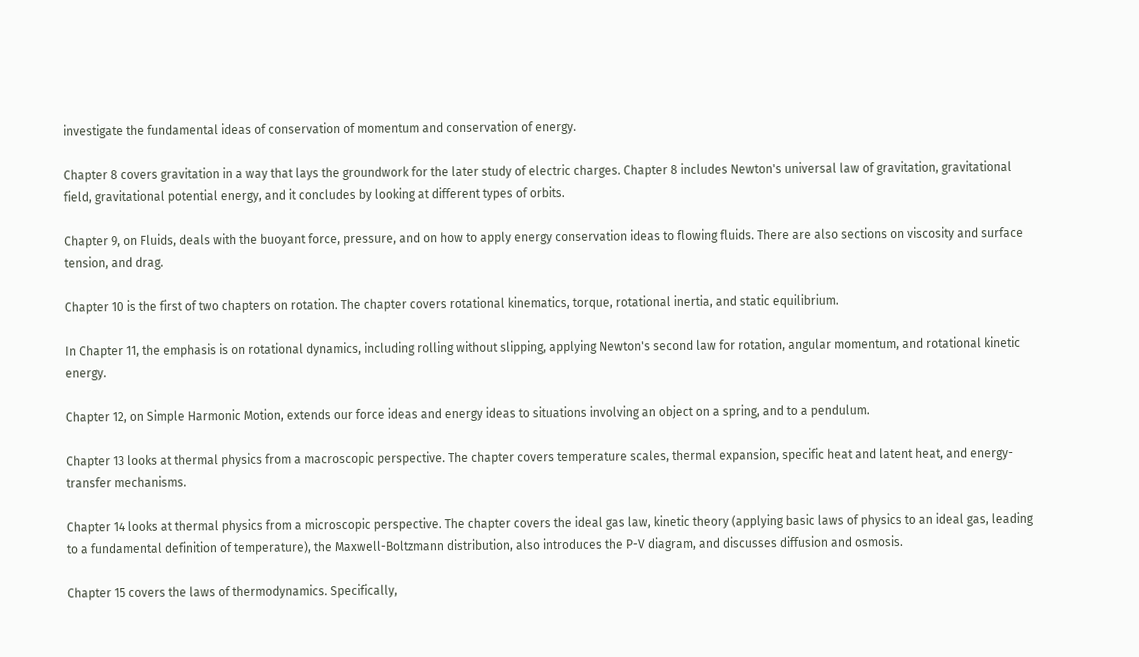investigate the fundamental ideas of conservation of momentum and conservation of energy.

Chapter 8 covers gravitation in a way that lays the groundwork for the later study of electric charges. Chapter 8 includes Newton's universal law of gravitation, gravitational field, gravitational potential energy, and it concludes by looking at different types of orbits.

Chapter 9, on Fluids, deals with the buoyant force, pressure, and on how to apply energy conservation ideas to flowing fluids. There are also sections on viscosity and surface tension, and drag.

Chapter 10 is the first of two chapters on rotation. The chapter covers rotational kinematics, torque, rotational inertia, and static equilibrium.

In Chapter 11, the emphasis is on rotational dynamics, including rolling without slipping, applying Newton's second law for rotation, angular momentum, and rotational kinetic energy.

Chapter 12, on Simple Harmonic Motion, extends our force ideas and energy ideas to situations involving an object on a spring, and to a pendulum.

Chapter 13 looks at thermal physics from a macroscopic perspective. The chapter covers temperature scales, thermal expansion, specific heat and latent heat, and energy-transfer mechanisms.

Chapter 14 looks at thermal physics from a microscopic perspective. The chapter covers the ideal gas law, kinetic theory (applying basic laws of physics to an ideal gas, leading to a fundamental definition of temperature), the Maxwell-Boltzmann distribution, also introduces the P-V diagram, and discusses diffusion and osmosis.

Chapter 15 covers the laws of thermodynamics. Specifically,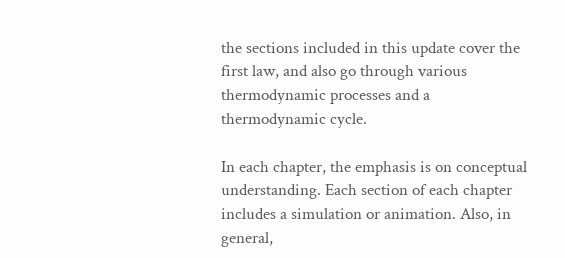the sections included in this update cover the first law, and also go through various thermodynamic processes and a thermodynamic cycle.

In each chapter, the emphasis is on conceptual understanding. Each section of each chapter includes a simulation or animation. Also, in general,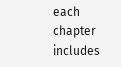each chapter includes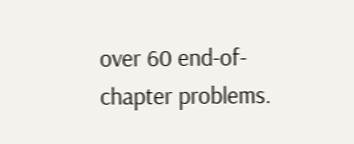over 60 end-of-chapter problems.